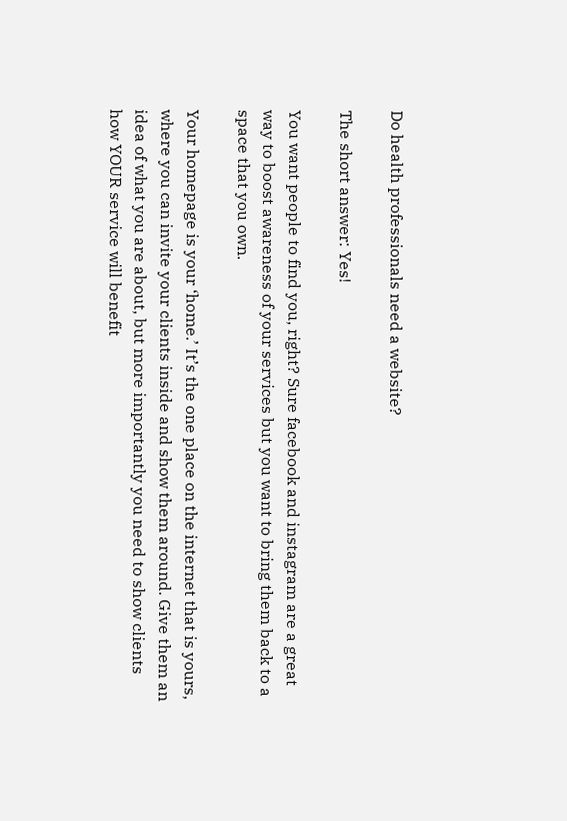Do health professionals need a website?

The short answer: Yes!

You want people to find you, right? Sure facebook and instagram are a great way to boost awareness of your services but you want to bring them back to a space that you own.

Your homepage is your ‘home.’ It’s the one place on the internet that is yours, where you can invite your clients inside and show them around. Give them an idea of what you are about, but more importantly you need to show clients how YOUR service will benefit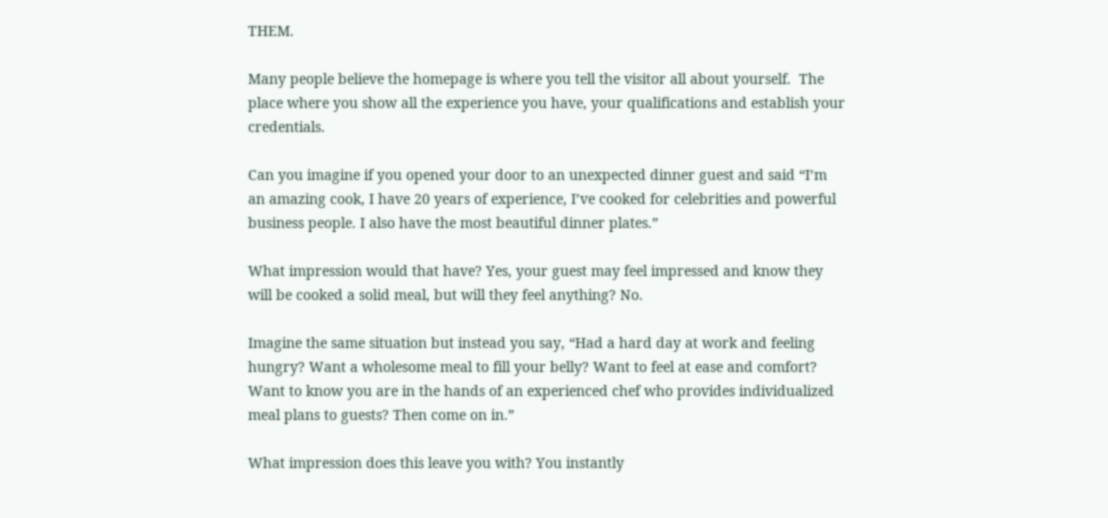THEM.

Many people believe the homepage is where you tell the visitor all about yourself.  The place where you show all the experience you have, your qualifications and establish your credentials.

Can you imagine if you opened your door to an unexpected dinner guest and said “I’m an amazing cook, I have 20 years of experience, I’ve cooked for celebrities and powerful business people. I also have the most beautiful dinner plates.”

What impression would that have? Yes, your guest may feel impressed and know they will be cooked a solid meal, but will they feel anything? No.

Imagine the same situation but instead you say, “Had a hard day at work and feeling hungry? Want a wholesome meal to fill your belly? Want to feel at ease and comfort? Want to know you are in the hands of an experienced chef who provides individualized meal plans to guests? Then come on in.”

What impression does this leave you with? You instantly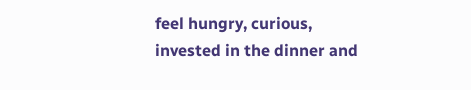feel hungry, curious, invested in the dinner and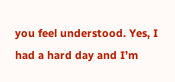you feel understood. Yes, I had a hard day and I’m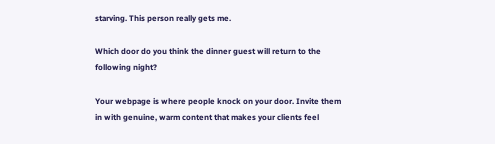starving. This person really gets me.

Which door do you think the dinner guest will return to the following night?

Your webpage is where people knock on your door. Invite them in with genuine, warm content that makes your clients feel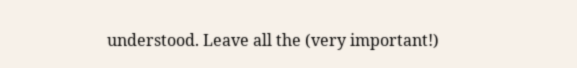understood. Leave all the (very important!)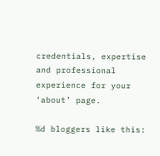credentials, expertise and professional experience for your ‘about’ page.

%d bloggers like this: